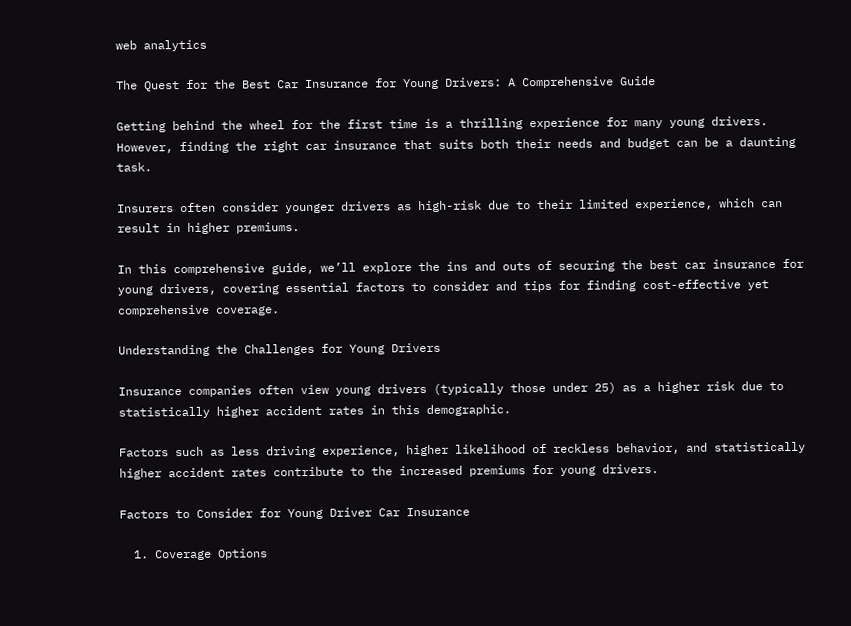web analytics

The Quest for the Best Car Insurance for Young Drivers: A Comprehensive Guide

Getting behind the wheel for the first time is a thrilling experience for many young drivers. However, finding the right car insurance that suits both their needs and budget can be a daunting task.

Insurers often consider younger drivers as high-risk due to their limited experience, which can result in higher premiums.

In this comprehensive guide, we’ll explore the ins and outs of securing the best car insurance for young drivers, covering essential factors to consider and tips for finding cost-effective yet comprehensive coverage.

Understanding the Challenges for Young Drivers

Insurance companies often view young drivers (typically those under 25) as a higher risk due to statistically higher accident rates in this demographic.

Factors such as less driving experience, higher likelihood of reckless behavior, and statistically higher accident rates contribute to the increased premiums for young drivers.

Factors to Consider for Young Driver Car Insurance

  1. Coverage Options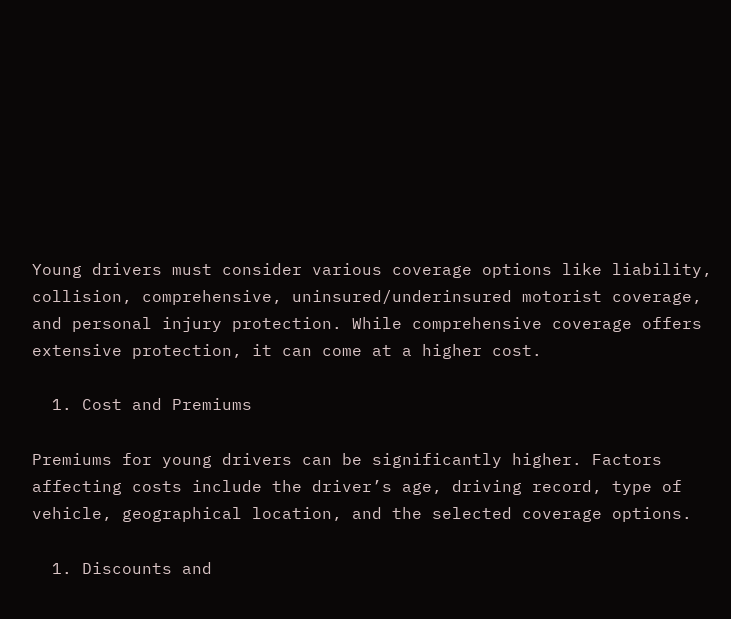Young drivers must consider various coverage options like liability, collision, comprehensive, uninsured/underinsured motorist coverage, and personal injury protection. While comprehensive coverage offers extensive protection, it can come at a higher cost.

  1. Cost and Premiums

Premiums for young drivers can be significantly higher. Factors affecting costs include the driver’s age, driving record, type of vehicle, geographical location, and the selected coverage options.

  1. Discounts and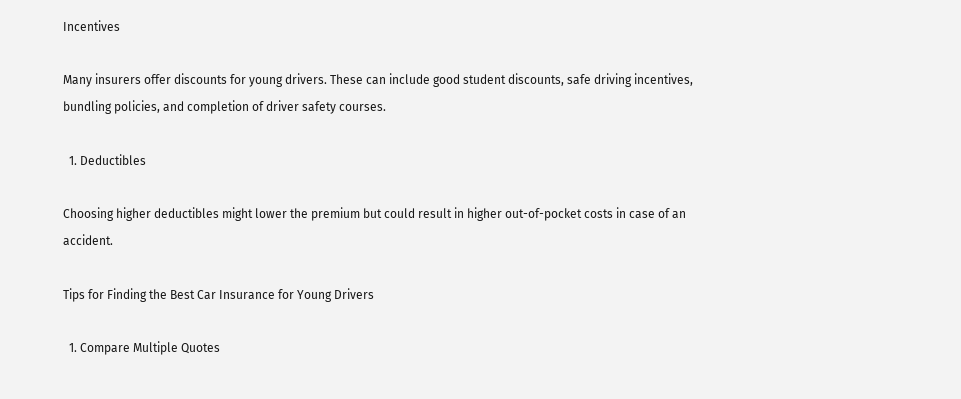Incentives

Many insurers offer discounts for young drivers. These can include good student discounts, safe driving incentives, bundling policies, and completion of driver safety courses.

  1. Deductibles

Choosing higher deductibles might lower the premium but could result in higher out-of-pocket costs in case of an accident.

Tips for Finding the Best Car Insurance for Young Drivers

  1. Compare Multiple Quotes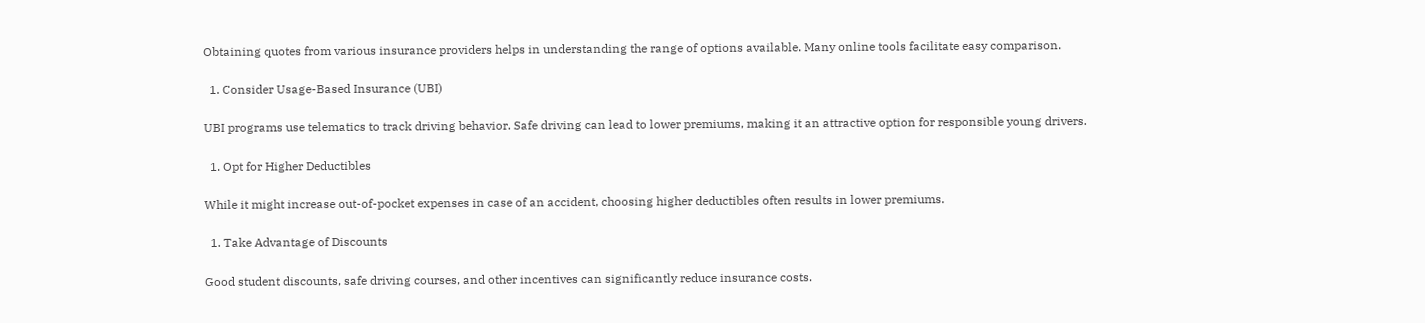Obtaining quotes from various insurance providers helps in understanding the range of options available. Many online tools facilitate easy comparison.

  1. Consider Usage-Based Insurance (UBI)

UBI programs use telematics to track driving behavior. Safe driving can lead to lower premiums, making it an attractive option for responsible young drivers.

  1. Opt for Higher Deductibles

While it might increase out-of-pocket expenses in case of an accident, choosing higher deductibles often results in lower premiums.

  1. Take Advantage of Discounts

Good student discounts, safe driving courses, and other incentives can significantly reduce insurance costs.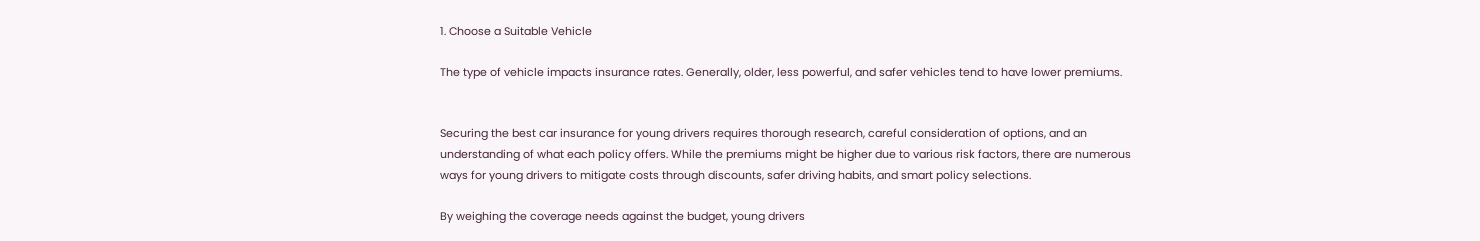1. Choose a Suitable Vehicle

The type of vehicle impacts insurance rates. Generally, older, less powerful, and safer vehicles tend to have lower premiums.


Securing the best car insurance for young drivers requires thorough research, careful consideration of options, and an understanding of what each policy offers. While the premiums might be higher due to various risk factors, there are numerous ways for young drivers to mitigate costs through discounts, safer driving habits, and smart policy selections.

By weighing the coverage needs against the budget, young drivers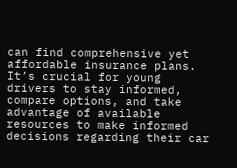can find comprehensive yet affordable insurance plans. It’s crucial for young drivers to stay informed, compare options, and take advantage of available resources to make informed decisions regarding their car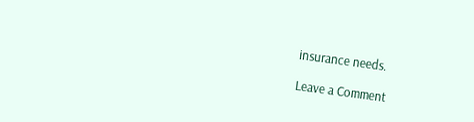insurance needs.

Leave a Comment